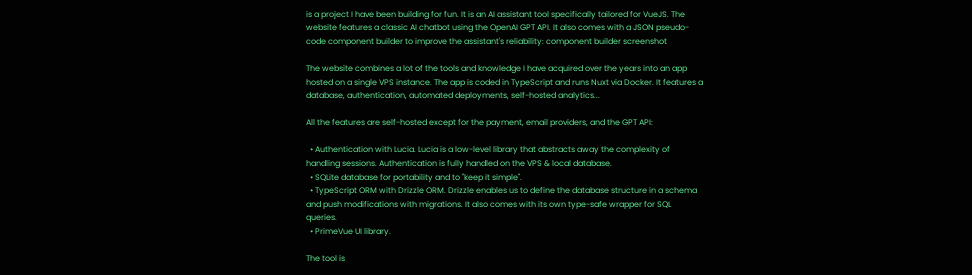is a project I have been building for fun. It is an AI assistant tool specifically tailored for VueJS. The website features a classic AI chatbot using the OpenAI GPT API. It also comes with a JSON pseudo-code component builder to improve the assistant's reliability: component builder screenshot

The website combines a lot of the tools and knowledge I have acquired over the years into an app hosted on a single VPS instance. The app is coded in TypeScript and runs Nuxt via Docker. It features a database, authentication, automated deployments, self-hosted analytics...

All the features are self-hosted except for the payment, email providers, and the GPT API:

  • Authentication with Lucia. Lucia is a low-level library that abstracts away the complexity of handling sessions. Authentication is fully handled on the VPS & local database.
  • SQLite database for portability and to "keep it simple".
  • TypeScript ORM with Drizzle ORM. Drizzle enables us to define the database structure in a schema and push modifications with migrations. It also comes with its own type-safe wrapper for SQL queries.
  • PrimeVue UI library.

The tool is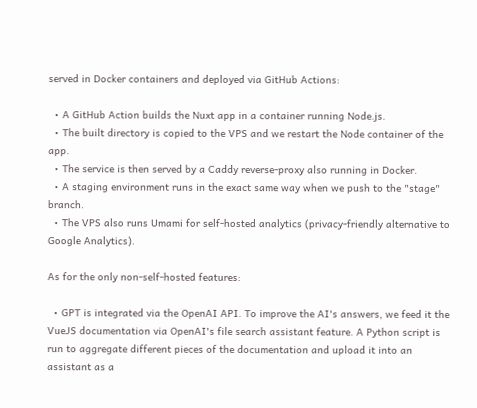served in Docker containers and deployed via GitHub Actions:

  • A GitHub Action builds the Nuxt app in a container running Node.js.
  • The built directory is copied to the VPS and we restart the Node container of the app.
  • The service is then served by a Caddy reverse-proxy also running in Docker.
  • A staging environment runs in the exact same way when we push to the "stage" branch.
  • The VPS also runs Umami for self-hosted analytics (privacy-friendly alternative to Google Analytics).

As for the only non-self-hosted features:

  • GPT is integrated via the OpenAI API. To improve the AI's answers, we feed it the VueJS documentation via OpenAI's file search assistant feature. A Python script is run to aggregate different pieces of the documentation and upload it into an assistant as a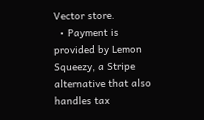Vector store.
  • Payment is provided by Lemon Squeezy, a Stripe alternative that also handles tax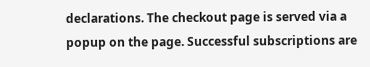declarations. The checkout page is served via a popup on the page. Successful subscriptions are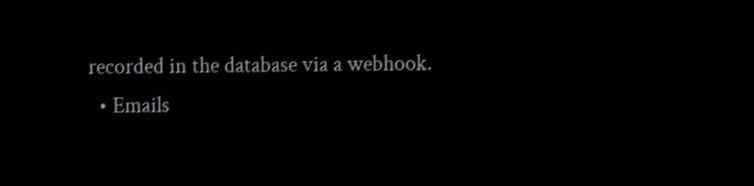recorded in the database via a webhook.
  • Emails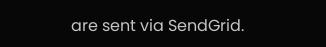are sent via SendGrid.